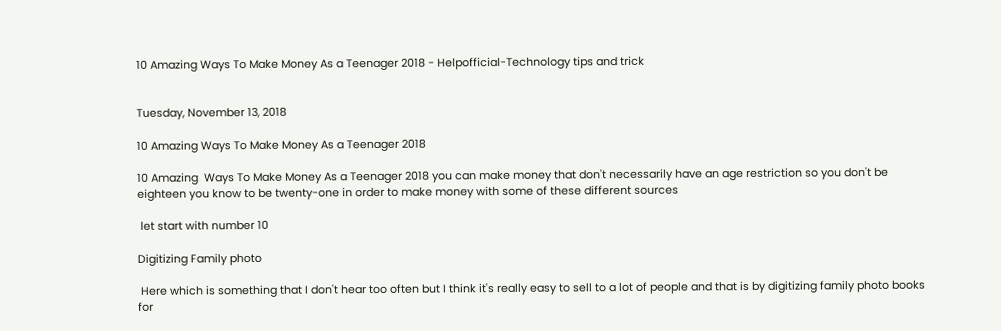10 Amazing Ways To Make Money As a Teenager 2018 - Helpofficial-Technology tips and trick


Tuesday, November 13, 2018

10 Amazing Ways To Make Money As a Teenager 2018

10 Amazing  Ways To Make Money As a Teenager 2018 you can make money that don't necessarily have an age restriction so you don't be eighteen you know to be twenty-one in order to make money with some of these different sources

 let start with number 10

Digitizing Family photo

 Here which is something that I don't hear too often but I think it's really easy to sell to a lot of people and that is by digitizing family photo books for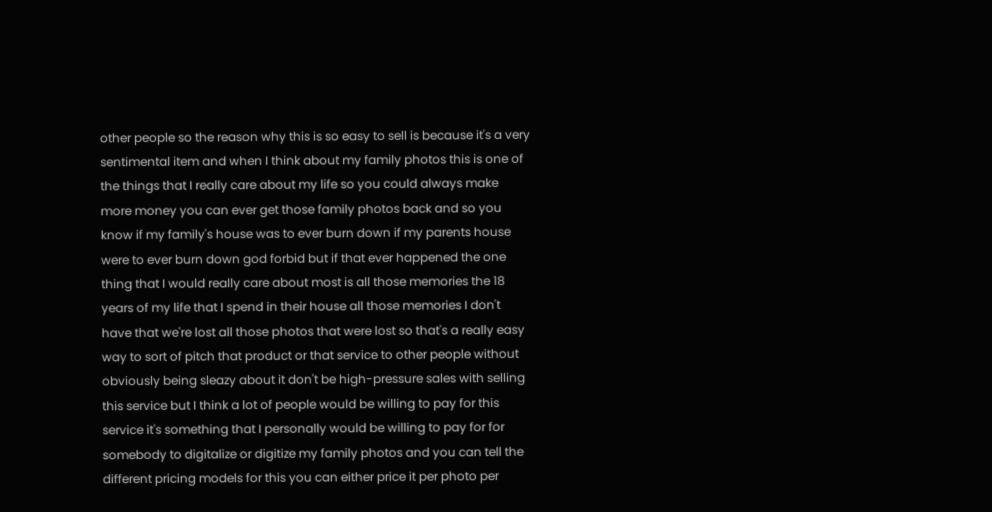other people so the reason why this is so easy to sell is because it's a very sentimental item and when I think about my family photos this is one of the things that I really care about my life so you could always make more money you can ever get those family photos back and so you know if my family's house was to ever burn down if my parents house were to ever burn down god forbid but if that ever happened the one thing that I would really care about most is all those memories the 18 years of my life that I spend in their house all those memories I don't have that we're lost all those photos that were lost so that's a really easy way to sort of pitch that product or that service to other people without obviously being sleazy about it don't be high-pressure sales with selling this service but I think a lot of people would be willing to pay for this service it's something that I personally would be willing to pay for for somebody to digitalize or digitize my family photos and you can tell the different pricing models for this you can either price it per photo per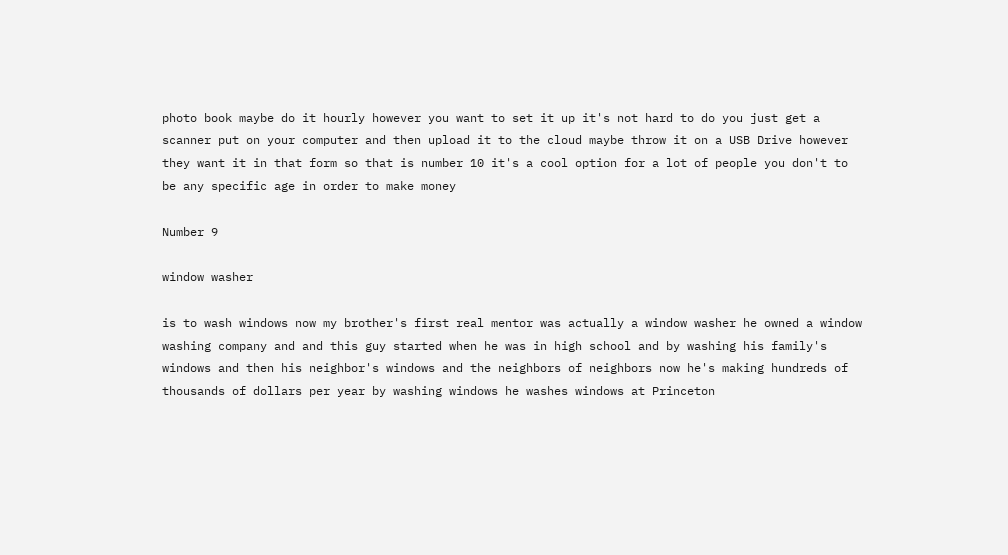photo book maybe do it hourly however you want to set it up it's not hard to do you just get a scanner put on your computer and then upload it to the cloud maybe throw it on a USB Drive however they want it in that form so that is number 10 it's a cool option for a lot of people you don't to be any specific age in order to make money

Number 9

window washer

is to wash windows now my brother's first real mentor was actually a window washer he owned a window washing company and and this guy started when he was in high school and by washing his family's windows and then his neighbor's windows and the neighbors of neighbors now he's making hundreds of thousands of dollars per year by washing windows he washes windows at Princeton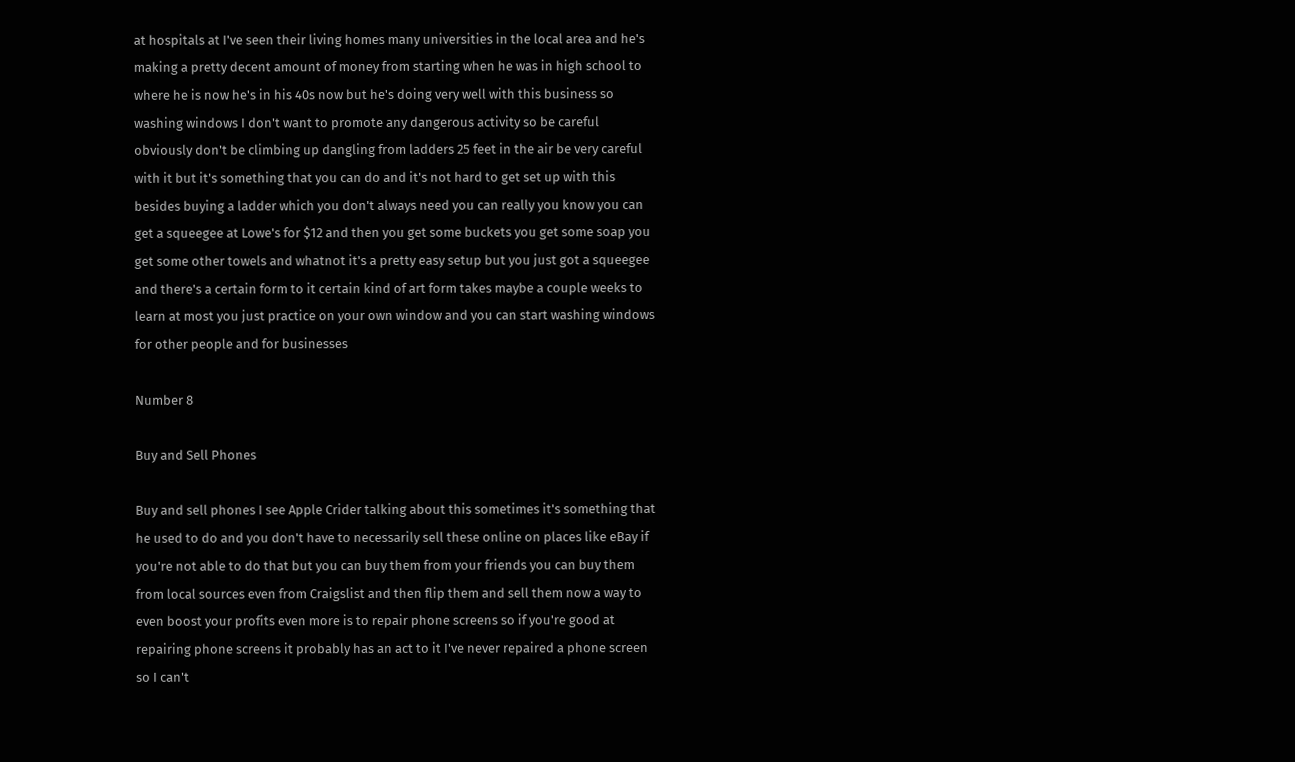at hospitals at I've seen their living homes many universities in the local area and he's making a pretty decent amount of money from starting when he was in high school to where he is now he's in his 40s now but he's doing very well with this business so washing windows I don't want to promote any dangerous activity so be careful obviously don't be climbing up dangling from ladders 25 feet in the air be very careful with it but it's something that you can do and it's not hard to get set up with this besides buying a ladder which you don't always need you can really you know you can get a squeegee at Lowe's for $12 and then you get some buckets you get some soap you get some other towels and whatnot it's a pretty easy setup but you just got a squeegee and there's a certain form to it certain kind of art form takes maybe a couple weeks to learn at most you just practice on your own window and you can start washing windows for other people and for businesses

Number 8

Buy and Sell Phones

Buy and sell phones I see Apple Crider talking about this sometimes it's something that he used to do and you don't have to necessarily sell these online on places like eBay if you're not able to do that but you can buy them from your friends you can buy them from local sources even from Craigslist and then flip them and sell them now a way to even boost your profits even more is to repair phone screens so if you're good at repairing phone screens it probably has an act to it I've never repaired a phone screen so I can't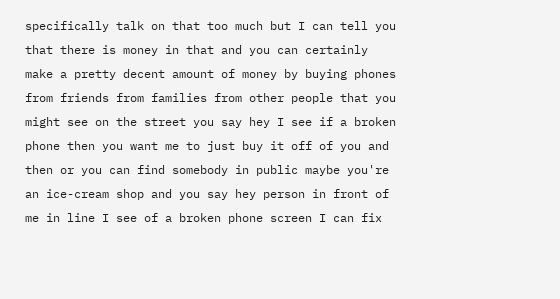specifically talk on that too much but I can tell you that there is money in that and you can certainly make a pretty decent amount of money by buying phones from friends from families from other people that you might see on the street you say hey I see if a broken phone then you want me to just buy it off of you and then or you can find somebody in public maybe you're an ice-cream shop and you say hey person in front of me in line I see of a broken phone screen I can fix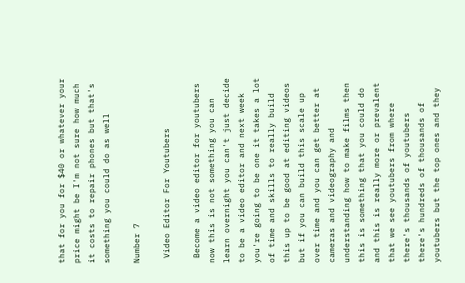that for you for $40 or whatever your price might be I'm not sure how much it costs to repair phones but that's something you could do as well

Number 7

 Video Editor For Youtubers

 Become a video editor for youtubers now this is not something you can learn overnight you can't just decide to be a video editor and next week you're going to be one it takes a lot of time and skills to really build this up to be good at editing videos but if you can build this scale up over time and you can get better at cameras and videography and understanding how to make films then this is something that you could do and this is really more or prevalent that we see youtubers from where there's thousands of youtubers there's hundreds of thousands of youtubers but the top ones and they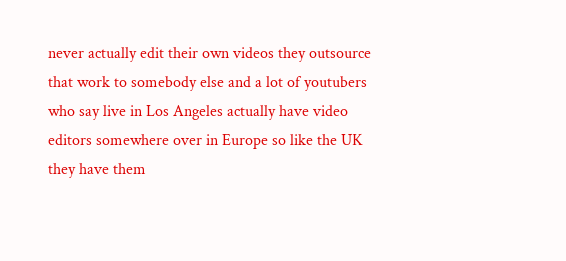never actually edit their own videos they outsource that work to somebody else and a lot of youtubers who say live in Los Angeles actually have video editors somewhere over in Europe so like the UK they have them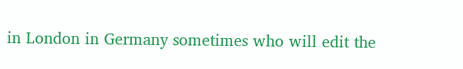in London in Germany sometimes who will edit the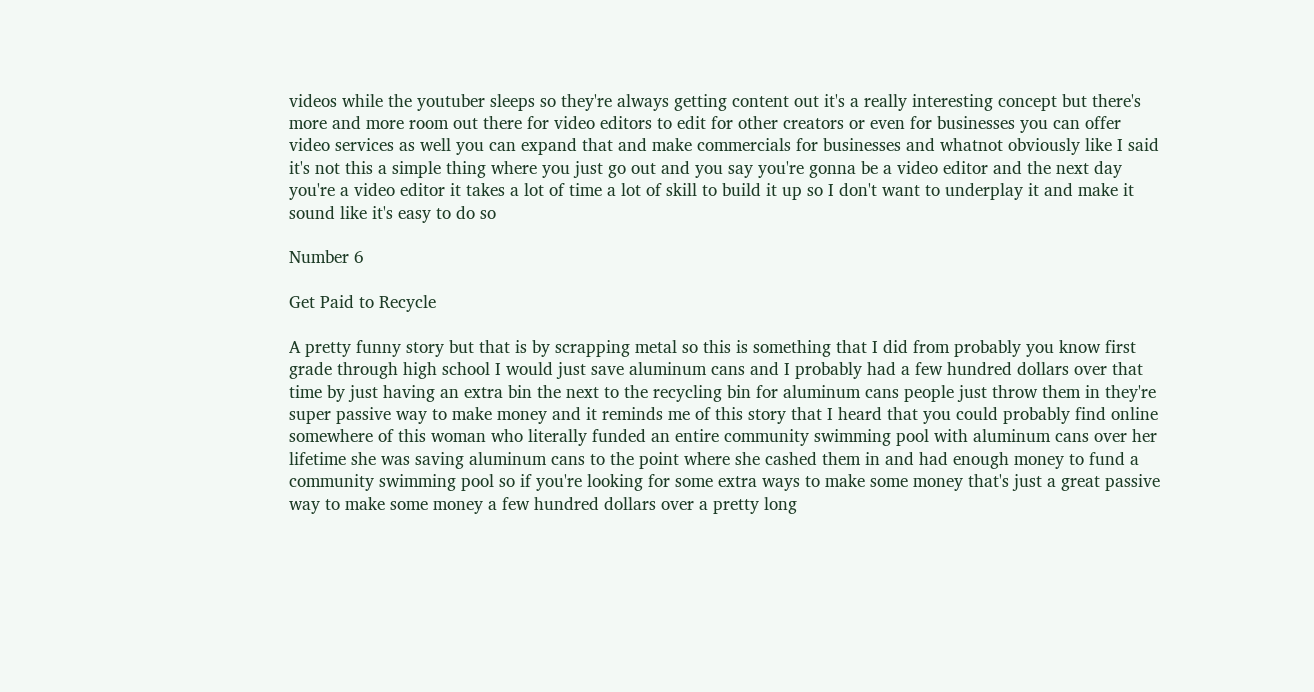videos while the youtuber sleeps so they're always getting content out it's a really interesting concept but there's more and more room out there for video editors to edit for other creators or even for businesses you can offer video services as well you can expand that and make commercials for businesses and whatnot obviously like I said it's not this a simple thing where you just go out and you say you're gonna be a video editor and the next day you're a video editor it takes a lot of time a lot of skill to build it up so I don't want to underplay it and make it sound like it's easy to do so

Number 6

Get Paid to Recycle

A pretty funny story but that is by scrapping metal so this is something that I did from probably you know first grade through high school I would just save aluminum cans and I probably had a few hundred dollars over that time by just having an extra bin the next to the recycling bin for aluminum cans people just throw them in they're super passive way to make money and it reminds me of this story that I heard that you could probably find online somewhere of this woman who literally funded an entire community swimming pool with aluminum cans over her lifetime she was saving aluminum cans to the point where she cashed them in and had enough money to fund a community swimming pool so if you're looking for some extra ways to make some money that's just a great passive way to make some money a few hundred dollars over a pretty long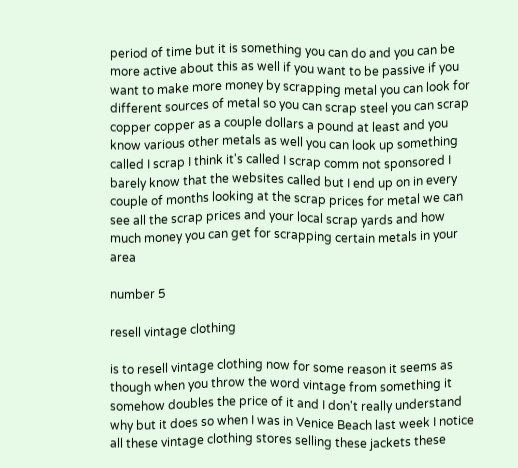period of time but it is something you can do and you can be more active about this as well if you want to be passive if you want to make more money by scrapping metal you can look for different sources of metal so you can scrap steel you can scrap copper copper as a couple dollars a pound at least and you know various other metals as well you can look up something called I scrap I think it's called I scrap comm not sponsored I barely know that the websites called but I end up on in every couple of months looking at the scrap prices for metal we can see all the scrap prices and your local scrap yards and how much money you can get for scrapping certain metals in your area

number 5

resell vintage clothing

is to resell vintage clothing now for some reason it seems as though when you throw the word vintage from something it somehow doubles the price of it and I don't really understand why but it does so when I was in Venice Beach last week I notice all these vintage clothing stores selling these jackets these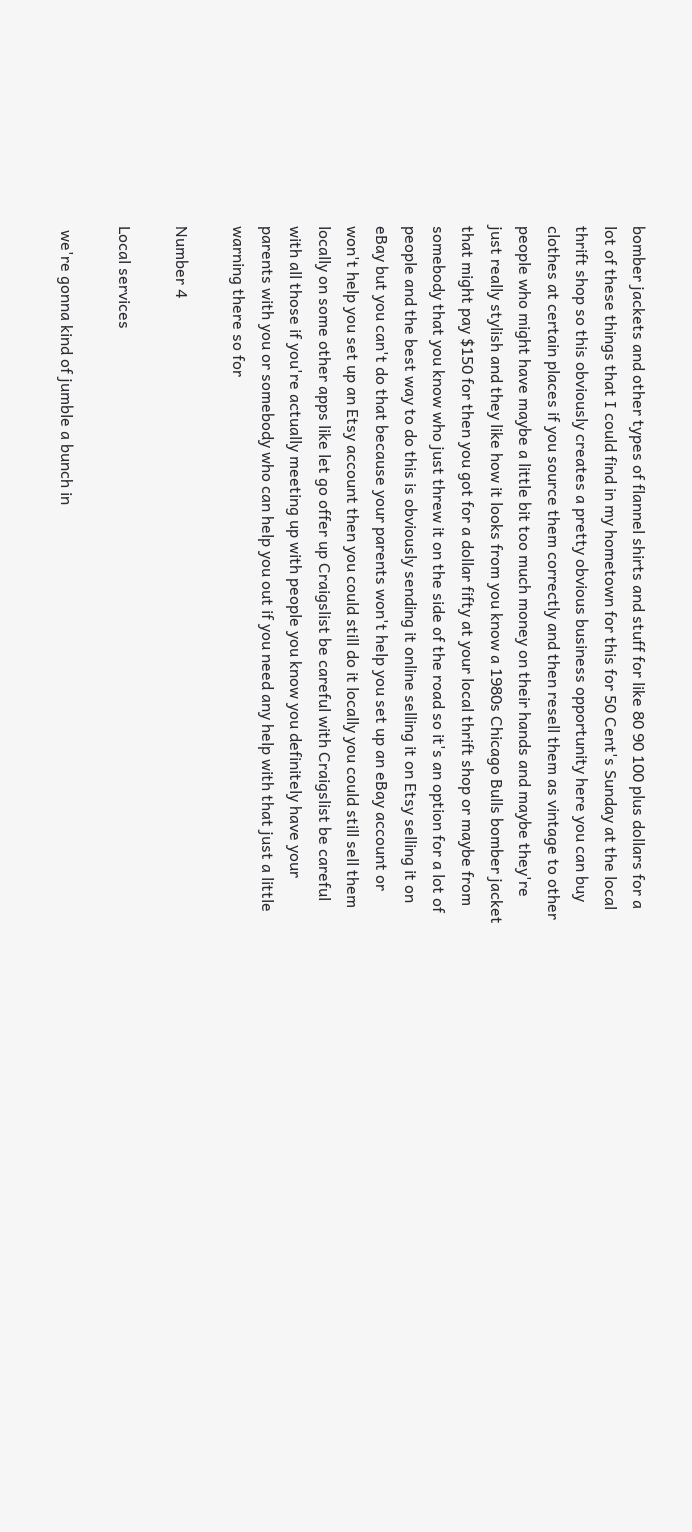bomber jackets and other types of flannel shirts and stuff for like 80 90 100 plus dollars for a lot of these things that I could find in my hometown for this for 50 Cent's Sunday at the local thrift shop so this obviously creates a pretty obvious business opportunity here you can buy clothes at certain places if you source them correctly and then resell them as vintage to other people who might have maybe a little bit too much money on their hands and maybe they're just really stylish and they like how it looks from you know a 1980s Chicago Bulls bomber jacket that might pay $150 for then you got for a dollar fifty at your local thrift shop or maybe from somebody that you know who just threw it on the side of the road so it's an option for a lot of people and the best way to do this is obviously sending it online selling it on Etsy selling it on eBay but you can't do that because your parents won't help you set up an eBay account or won't help you set up an Etsy account then you could still do it locally you could still sell them locally on some other apps like let go offer up Craigslist be careful with Craigslist be careful with all those if you're actually meeting up with people you know you definitely have your parents with you or somebody who can help you out if you need any help with that just a little warning there so for

Number 4

Local services

 we're gonna kind of jumble a bunch in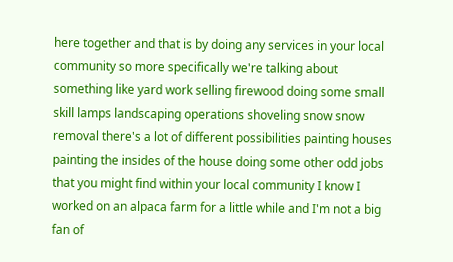here together and that is by doing any services in your local community so more specifically we're talking about something like yard work selling firewood doing some small skill lamps landscaping operations shoveling snow snow removal there's a lot of different possibilities painting houses painting the insides of the house doing some other odd jobs that you might find within your local community I know I worked on an alpaca farm for a little while and I'm not a big fan of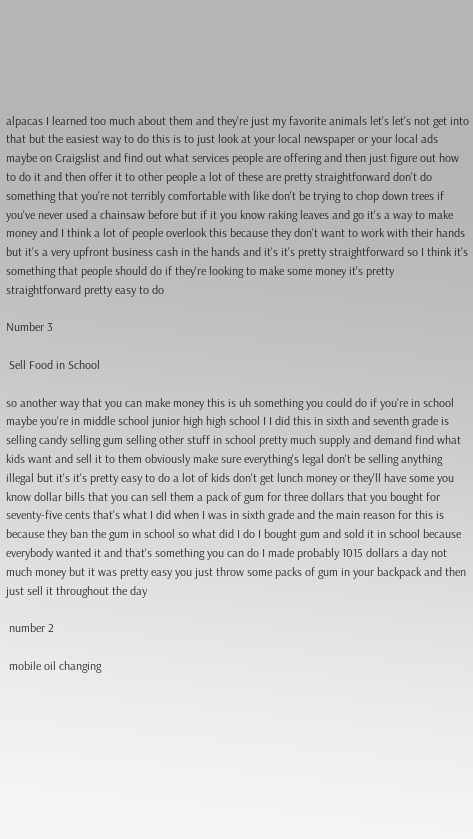alpacas I learned too much about them and they're just my favorite animals let's let's not get into that but the easiest way to do this is to just look at your local newspaper or your local ads maybe on Craigslist and find out what services people are offering and then just figure out how to do it and then offer it to other people a lot of these are pretty straightforward don't do something that you're not terribly comfortable with like don't be trying to chop down trees if you've never used a chainsaw before but if it you know raking leaves and go it's a way to make money and I think a lot of people overlook this because they don't want to work with their hands but it's a very upfront business cash in the hands and it's it's pretty straightforward so I think it's something that people should do if they're looking to make some money it's pretty straightforward pretty easy to do

Number 3

 Sell Food in School

so another way that you can make money this is uh something you could do if you're in school maybe you're in middle school junior high high school I I did this in sixth and seventh grade is selling candy selling gum selling other stuff in school pretty much supply and demand find what kids want and sell it to them obviously make sure everything's legal don't be selling anything illegal but it's it's pretty easy to do a lot of kids don't get lunch money or they'll have some you know dollar bills that you can sell them a pack of gum for three dollars that you bought for seventy-five cents that's what I did when I was in sixth grade and the main reason for this is because they ban the gum in school so what did I do I bought gum and sold it in school because everybody wanted it and that's something you can do I made probably 1015 dollars a day not much money but it was pretty easy you just throw some packs of gum in your backpack and then just sell it throughout the day

 number 2

 mobile oil changing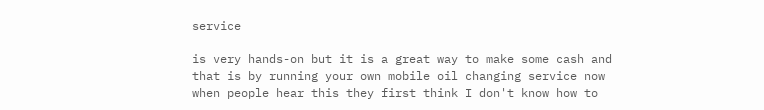service

is very hands-on but it is a great way to make some cash and that is by running your own mobile oil changing service now when people hear this they first think I don't know how to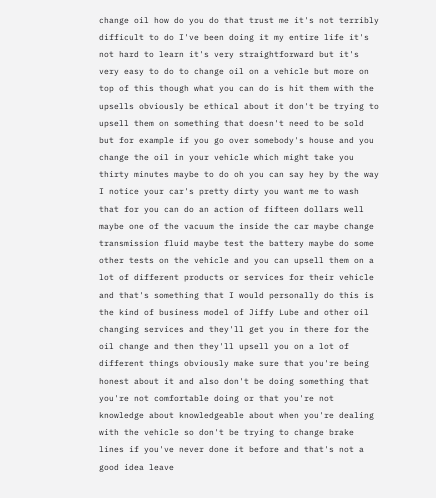change oil how do you do that trust me it's not terribly difficult to do I've been doing it my entire life it's not hard to learn it's very straightforward but it's very easy to do to change oil on a vehicle but more on top of this though what you can do is hit them with the upsells obviously be ethical about it don't be trying to upsell them on something that doesn't need to be sold but for example if you go over somebody's house and you change the oil in your vehicle which might take you thirty minutes maybe to do oh you can say hey by the way I notice your car's pretty dirty you want me to wash that for you can do an action of fifteen dollars well maybe one of the vacuum the inside the car maybe change transmission fluid maybe test the battery maybe do some other tests on the vehicle and you can upsell them on a lot of different products or services for their vehicle and that's something that I would personally do this is the kind of business model of Jiffy Lube and other oil changing services and they'll get you in there for the oil change and then they'll upsell you on a lot of different things obviously make sure that you're being honest about it and also don't be doing something that you're not comfortable doing or that you're not knowledge about knowledgeable about when you're dealing with the vehicle so don't be trying to change brake lines if you've never done it before and that's not a good idea leave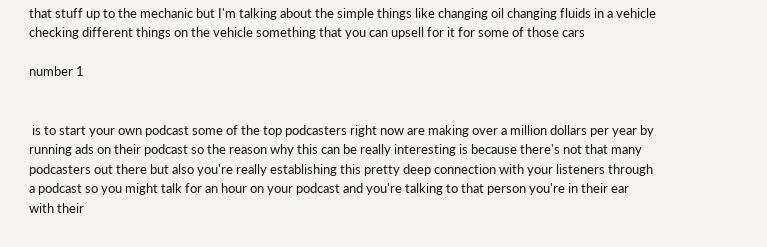that stuff up to the mechanic but I'm talking about the simple things like changing oil changing fluids in a vehicle checking different things on the vehicle something that you can upsell for it for some of those cars

number 1


 is to start your own podcast some of the top podcasters right now are making over a million dollars per year by running ads on their podcast so the reason why this can be really interesting is because there's not that many podcasters out there but also you're really establishing this pretty deep connection with your listeners through a podcast so you might talk for an hour on your podcast and you're talking to that person you're in their ear with their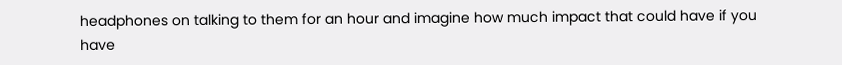headphones on talking to them for an hour and imagine how much impact that could have if you have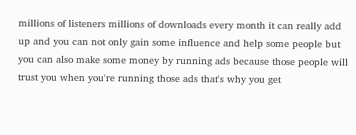millions of listeners millions of downloads every month it can really add up and you can not only gain some influence and help some people but you can also make some money by running ads because those people will trust you when you're running those ads that's why you get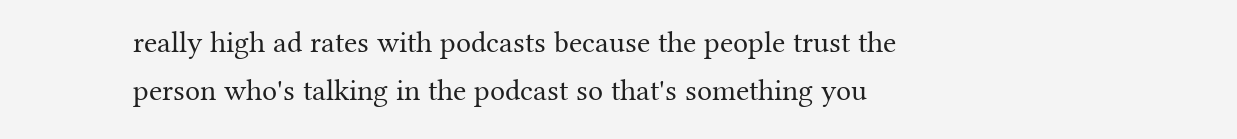really high ad rates with podcasts because the people trust the person who's talking in the podcast so that's something you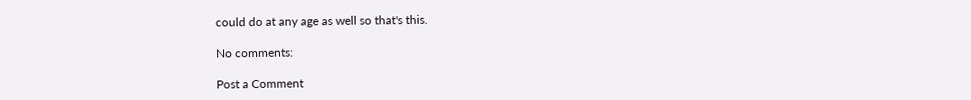could do at any age as well so that's this.

No comments:

Post a Comment